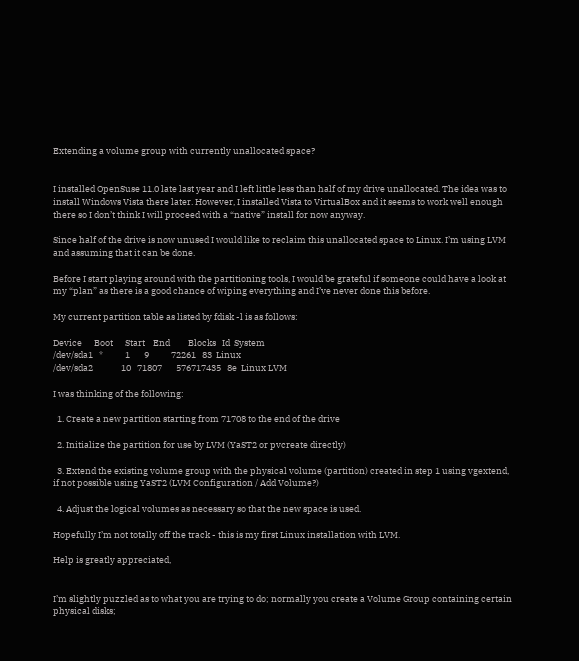Extending a volume group with currently unallocated space?


I installed OpenSuse 11.0 late last year and I left little less than half of my drive unallocated. The idea was to install Windows Vista there later. However, I installed Vista to VirtualBox and it seems to work well enough there so I don’t think I will proceed with a “native” install for now anyway.

Since half of the drive is now unused I would like to reclaim this unallocated space to Linux. I’m using LVM and assuming that it can be done.

Before I start playing around with the partitioning tools, I would be grateful if someone could have a look at my “plan” as there is a good chance of wiping everything and I’ve never done this before.

My current partition table as listed by fdisk -l is as follows:

Device      Boot      Start    End         Blocks   Id  System
/dev/sda1   *           1       9           72261   83  Linux
/dev/sda2              10   71807       576717435   8e  Linux LVM

I was thinking of the following:

  1. Create a new partition starting from 71708 to the end of the drive

  2. Initialize the partition for use by LVM (YaST2 or pvcreate directly)

  3. Extend the existing volume group with the physical volume (partition) created in step 1 using vgextend, if not possible using YaST2 (LVM Configuration / Add Volume?)

  4. Adjust the logical volumes as necessary so that the new space is used.

Hopefully I’m not totally off the track - this is my first Linux installation with LVM.

Help is greatly appreciated,


I’m slightly puzzled as to what you are trying to do; normally you create a Volume Group containing certain physical disks;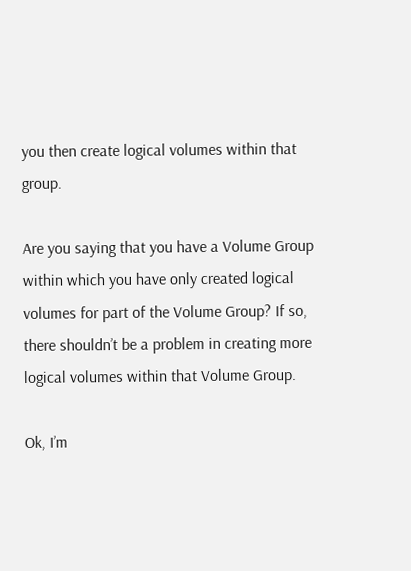you then create logical volumes within that group.

Are you saying that you have a Volume Group within which you have only created logical volumes for part of the Volume Group? If so, there shouldn’t be a problem in creating more logical volumes within that Volume Group.

Ok, I’m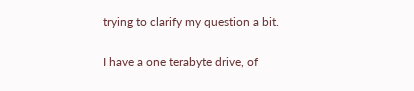trying to clarify my question a bit.

I have a one terabyte drive, of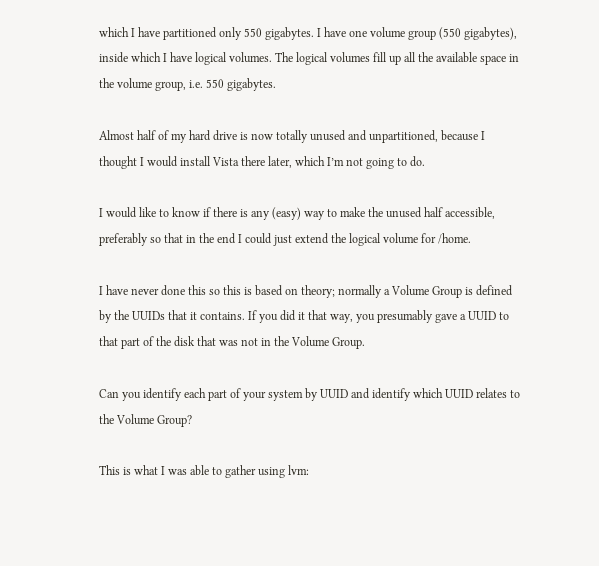which I have partitioned only 550 gigabytes. I have one volume group (550 gigabytes), inside which I have logical volumes. The logical volumes fill up all the available space in the volume group, i.e. 550 gigabytes.

Almost half of my hard drive is now totally unused and unpartitioned, because I thought I would install Vista there later, which I’m not going to do.

I would like to know if there is any (easy) way to make the unused half accessible, preferably so that in the end I could just extend the logical volume for /home.

I have never done this so this is based on theory; normally a Volume Group is defined by the UUIDs that it contains. If you did it that way, you presumably gave a UUID to that part of the disk that was not in the Volume Group.

Can you identify each part of your system by UUID and identify which UUID relates to the Volume Group?

This is what I was able to gather using lvm: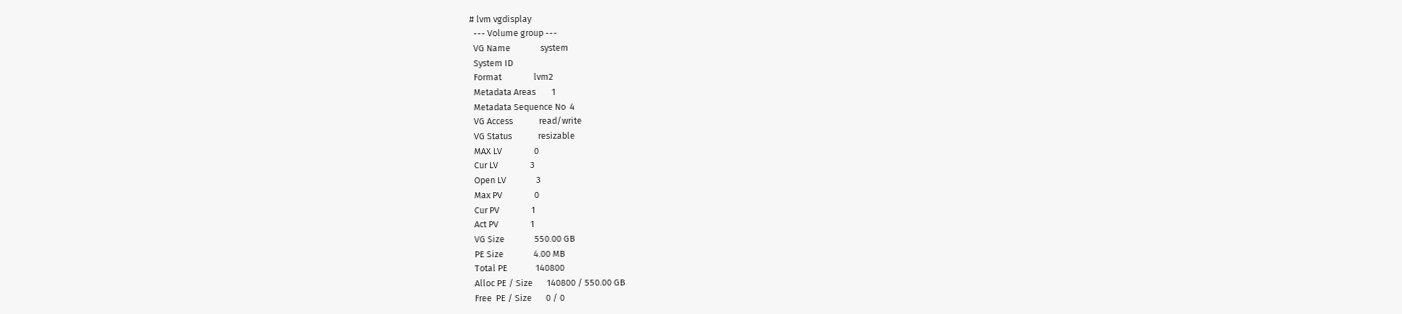# lvm vgdisplay
  --- Volume group ---
  VG Name               system
  System ID
  Format                lvm2
  Metadata Areas        1
  Metadata Sequence No  4
  VG Access             read/write
  VG Status             resizable
  MAX LV                0
  Cur LV                3
  Open LV               3
  Max PV                0
  Cur PV                1
  Act PV                1
  VG Size               550.00 GB
  PE Size               4.00 MB
  Total PE              140800
  Alloc PE / Size       140800 / 550.00 GB
  Free  PE / Size       0 / 0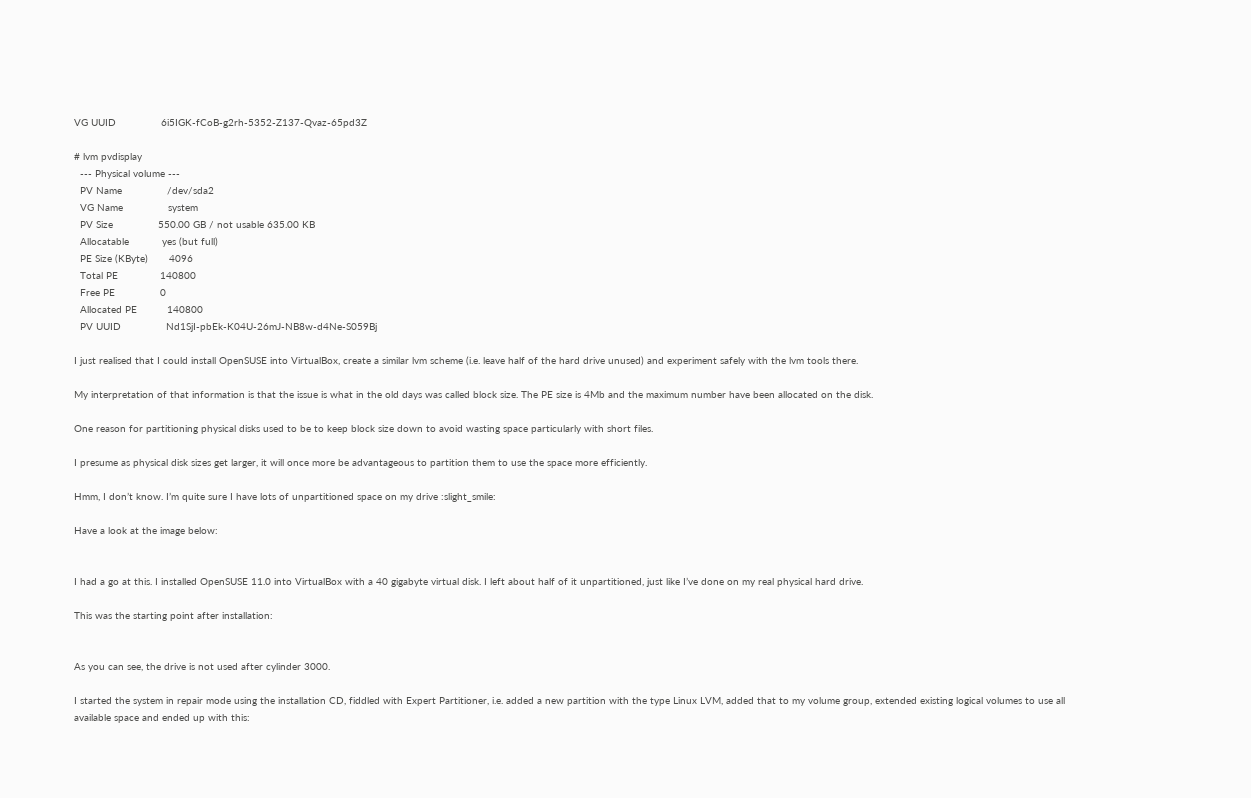VG UUID               6i5IGK-fCoB-g2rh-5352-Z137-Qvaz-65pd3Z

# lvm pvdisplay
  --- Physical volume ---
  PV Name               /dev/sda2
  VG Name               system
  PV Size               550.00 GB / not usable 635.00 KB
  Allocatable           yes (but full)
  PE Size (KByte)       4096
  Total PE              140800
  Free PE               0
  Allocated PE          140800
  PV UUID               Nd1SjI-pbEk-K04U-26mJ-NB8w-d4Ne-S059Bj

I just realised that I could install OpenSUSE into VirtualBox, create a similar lvm scheme (i.e. leave half of the hard drive unused) and experiment safely with the lvm tools there.

My interpretation of that information is that the issue is what in the old days was called block size. The PE size is 4Mb and the maximum number have been allocated on the disk.

One reason for partitioning physical disks used to be to keep block size down to avoid wasting space particularly with short files.

I presume as physical disk sizes get larger, it will once more be advantageous to partition them to use the space more efficiently.

Hmm, I don’t know. I’m quite sure I have lots of unpartitioned space on my drive :slight_smile:

Have a look at the image below:


I had a go at this. I installed OpenSUSE 11.0 into VirtualBox with a 40 gigabyte virtual disk. I left about half of it unpartitioned, just like I’ve done on my real physical hard drive.

This was the starting point after installation:


As you can see, the drive is not used after cylinder 3000.

I started the system in repair mode using the installation CD, fiddled with Expert Partitioner, i.e. added a new partition with the type Linux LVM, added that to my volume group, extended existing logical volumes to use all available space and ended up with this: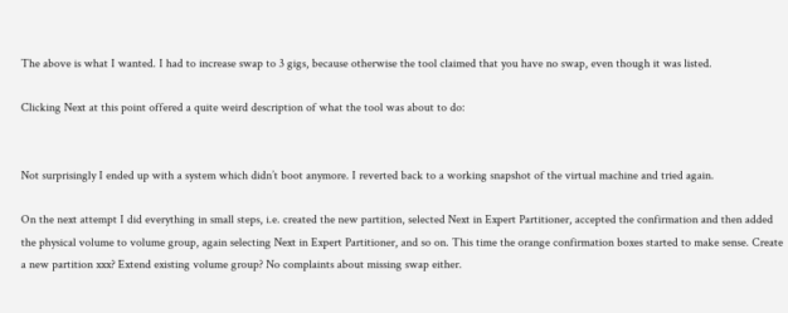The above is what I wanted. I had to increase swap to 3 gigs, because otherwise the tool claimed that you have no swap, even though it was listed.

Clicking Next at this point offered a quite weird description of what the tool was about to do:


Not surprisingly I ended up with a system which didn’t boot anymore. I reverted back to a working snapshot of the virtual machine and tried again.

On the next attempt I did everything in small steps, i.e. created the new partition, selected Next in Expert Partitioner, accepted the confirmation and then added the physical volume to volume group, again selecting Next in Expert Partitioner, and so on. This time the orange confirmation boxes started to make sense. Create a new partition xxx? Extend existing volume group? No complaints about missing swap either.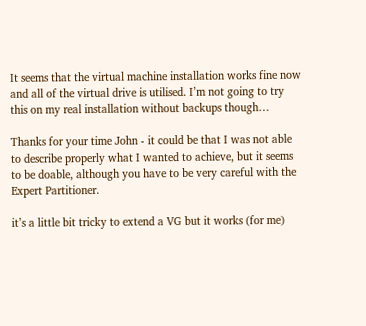It seems that the virtual machine installation works fine now and all of the virtual drive is utilised. I’m not going to try this on my real installation without backups though…

Thanks for your time John - it could be that I was not able to describe properly what I wanted to achieve, but it seems to be doable, although you have to be very careful with the Expert Partitioner.

it’s a little bit tricky to extend a VG but it works (for me)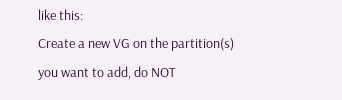like this:
Create a new VG on the partition(s) you want to add, do NOT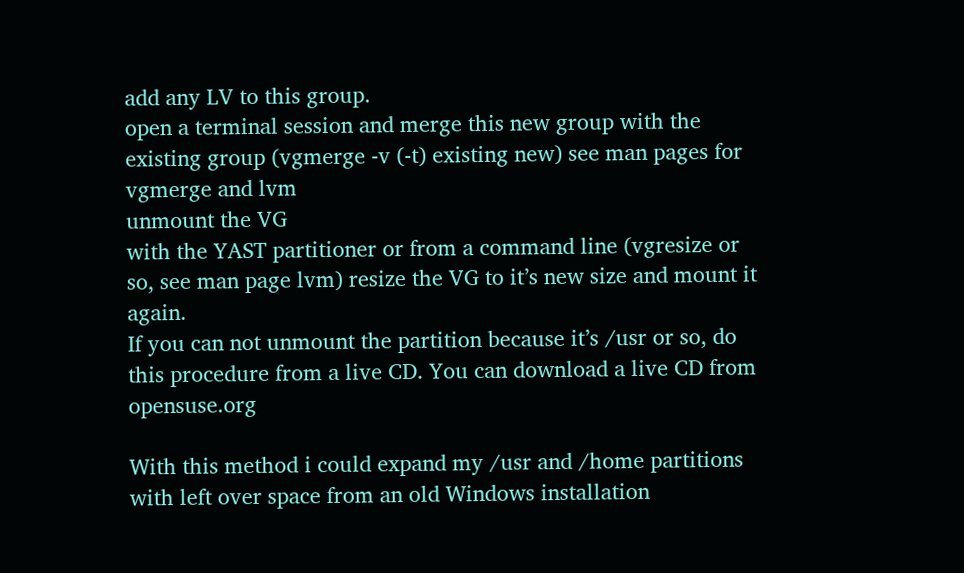add any LV to this group.
open a terminal session and merge this new group with the existing group (vgmerge -v (-t) existing new) see man pages for vgmerge and lvm
unmount the VG
with the YAST partitioner or from a command line (vgresize or so, see man page lvm) resize the VG to it’s new size and mount it again.
If you can not unmount the partition because it’s /usr or so, do this procedure from a live CD. You can download a live CD from opensuse.org

With this method i could expand my /usr and /home partitions with left over space from an old Windows installation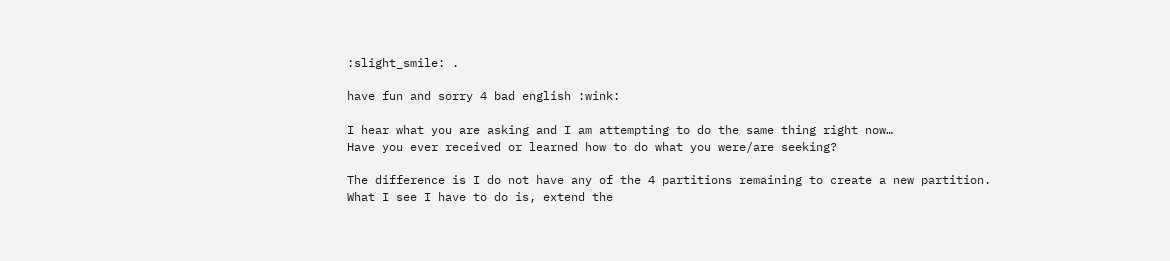:slight_smile: .

have fun and sorry 4 bad english :wink:

I hear what you are asking and I am attempting to do the same thing right now…
Have you ever received or learned how to do what you were/are seeking?

The difference is I do not have any of the 4 partitions remaining to create a new partition.
What I see I have to do is, extend the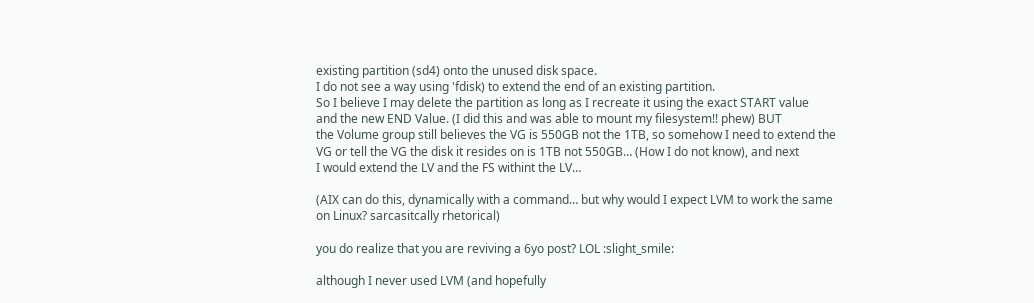existing partition (sd4) onto the unused disk space.
I do not see a way using 'fdisk) to extend the end of an existing partition.
So I believe I may delete the partition as long as I recreate it using the exact START value
and the new END Value. (I did this and was able to mount my filesystem!! phew) BUT
the Volume group still believes the VG is 550GB not the 1TB, so somehow I need to extend the
VG or tell the VG the disk it resides on is 1TB not 550GB… (How I do not know), and next
I would extend the LV and the FS withint the LV…

(AIX can do this, dynamically with a command… but why would I expect LVM to work the same
on Linux? sarcasitcally rhetorical)

you do realize that you are reviving a 6yo post? LOL :slight_smile:

although I never used LVM (and hopefully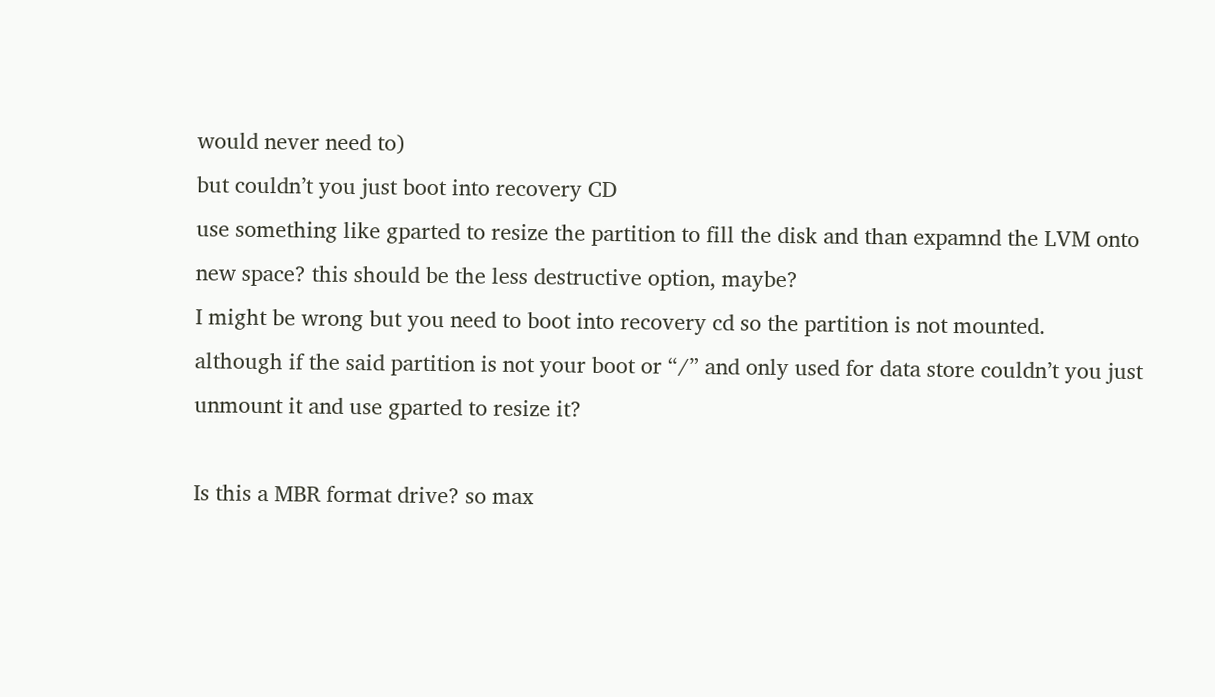would never need to)
but couldn’t you just boot into recovery CD
use something like gparted to resize the partition to fill the disk and than expamnd the LVM onto new space? this should be the less destructive option, maybe?
I might be wrong but you need to boot into recovery cd so the partition is not mounted.
although if the said partition is not your boot or “/” and only used for data store couldn’t you just unmount it and use gparted to resize it?

Is this a MBR format drive? so max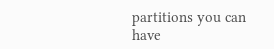partitions you can have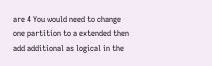are 4 You would need to change one partition to a extended then add additional as logical in the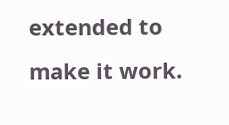extended to make it work.